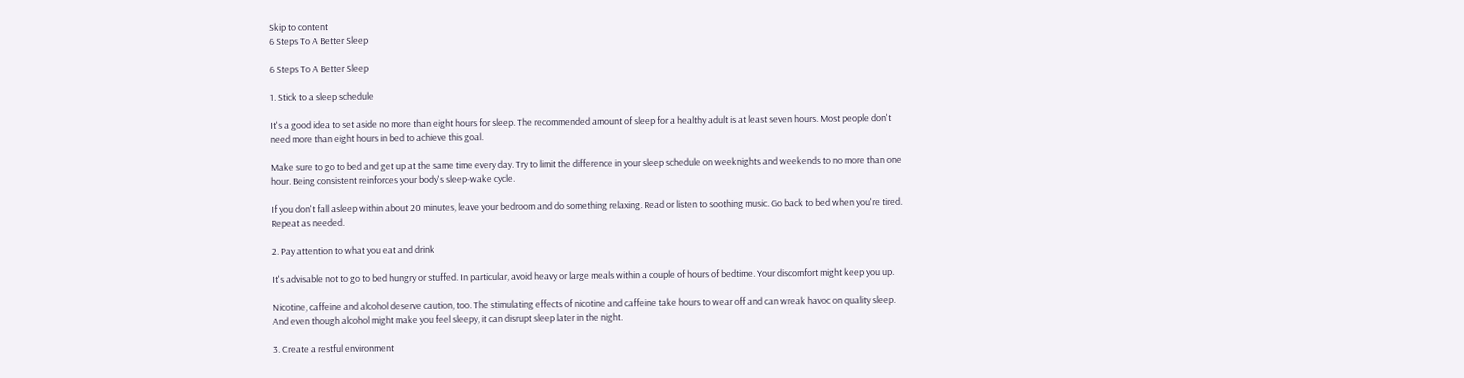Skip to content
6 Steps To A Better Sleep

6 Steps To A Better Sleep

1. Stick to a sleep schedule

It's a good idea to set aside no more than eight hours for sleep. The recommended amount of sleep for a healthy adult is at least seven hours. Most people don't need more than eight hours in bed to achieve this goal.

Make sure to go to bed and get up at the same time every day. Try to limit the difference in your sleep schedule on weeknights and weekends to no more than one hour. Being consistent reinforces your body's sleep-wake cycle.

If you don't fall asleep within about 20 minutes, leave your bedroom and do something relaxing. Read or listen to soothing music. Go back to bed when you're tired. Repeat as needed.

2. Pay attention to what you eat and drink

It's advisable not to go to bed hungry or stuffed. In particular, avoid heavy or large meals within a couple of hours of bedtime. Your discomfort might keep you up.

Nicotine, caffeine and alcohol deserve caution, too. The stimulating effects of nicotine and caffeine take hours to wear off and can wreak havoc on quality sleep. And even though alcohol might make you feel sleepy, it can disrupt sleep later in the night.

3. Create a restful environment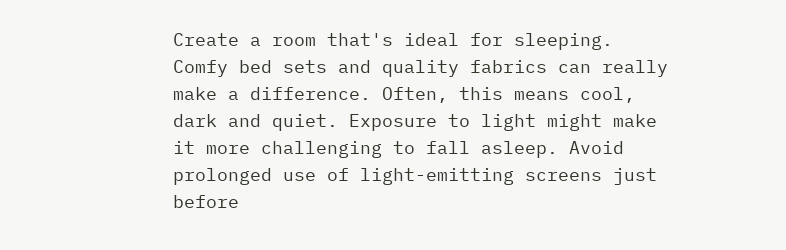Create a room that's ideal for sleeping. Comfy bed sets and quality fabrics can really make a difference. Often, this means cool, dark and quiet. Exposure to light might make it more challenging to fall asleep. Avoid prolonged use of light-emitting screens just before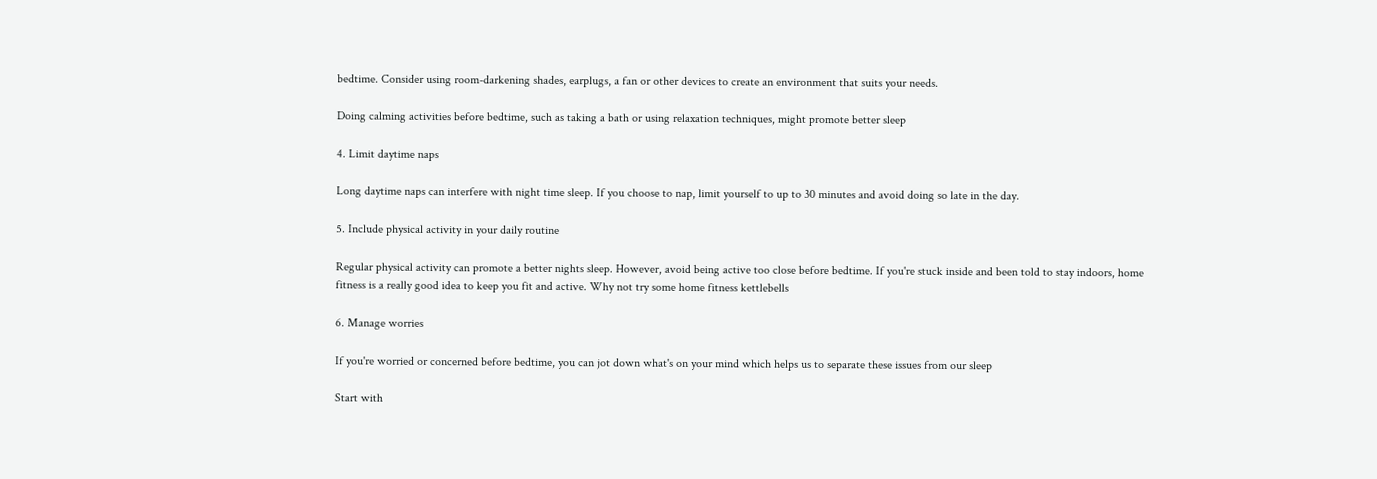bedtime. Consider using room-darkening shades, earplugs, a fan or other devices to create an environment that suits your needs.

Doing calming activities before bedtime, such as taking a bath or using relaxation techniques, might promote better sleep

4. Limit daytime naps

Long daytime naps can interfere with night time sleep. If you choose to nap, limit yourself to up to 30 minutes and avoid doing so late in the day.

5. Include physical activity in your daily routine

Regular physical activity can promote a better nights sleep. However, avoid being active too close before bedtime. If you're stuck inside and been told to stay indoors, home fitness is a really good idea to keep you fit and active. Why not try some home fitness kettlebells

6. Manage worries

If you're worried or concerned before bedtime, you can jot down what's on your mind which helps us to separate these issues from our sleep

Start with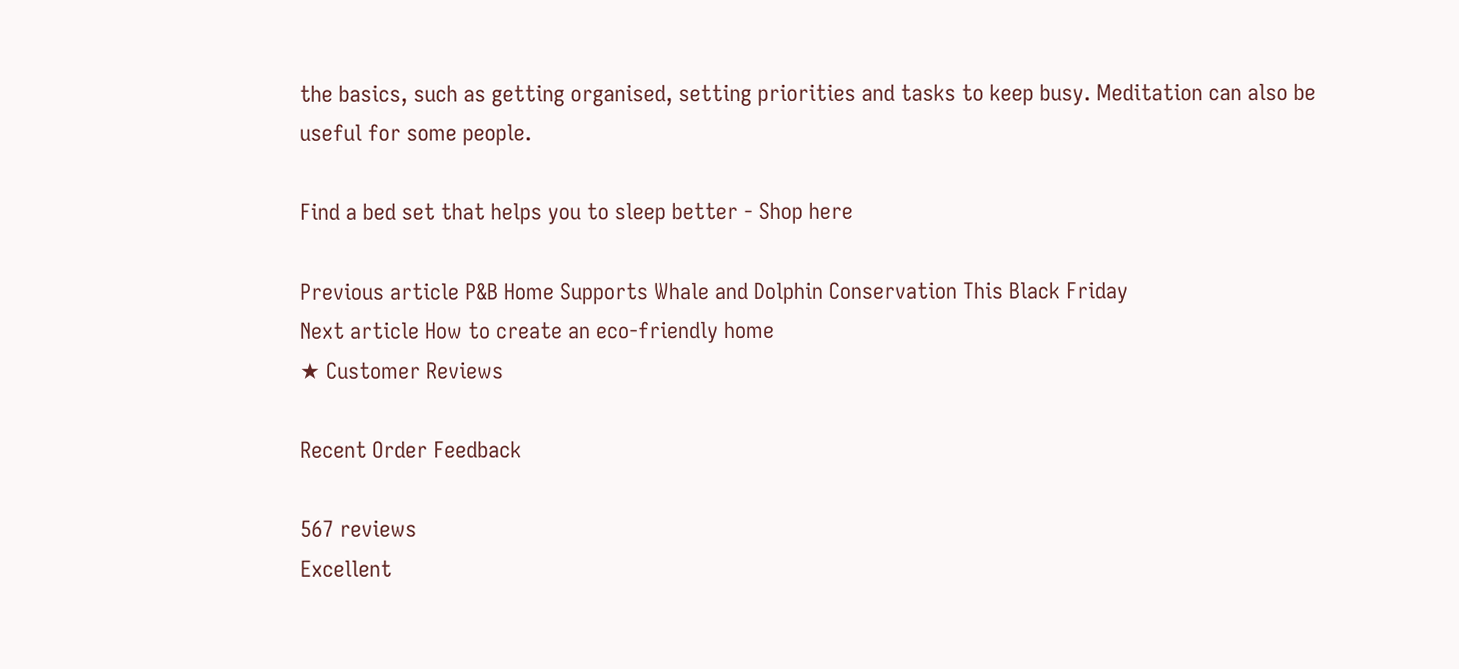the basics, such as getting organised, setting priorities and tasks to keep busy. Meditation can also be useful for some people.

Find a bed set that helps you to sleep better - Shop here

Previous article P&B Home Supports Whale and Dolphin Conservation This Black Friday
Next article How to create an eco-friendly home
★ Customer Reviews

Recent Order Feedback

567 reviews
Excellent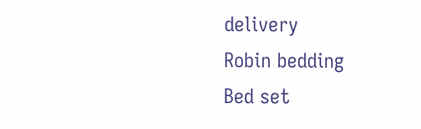delivery
Robin bedding
Bed set